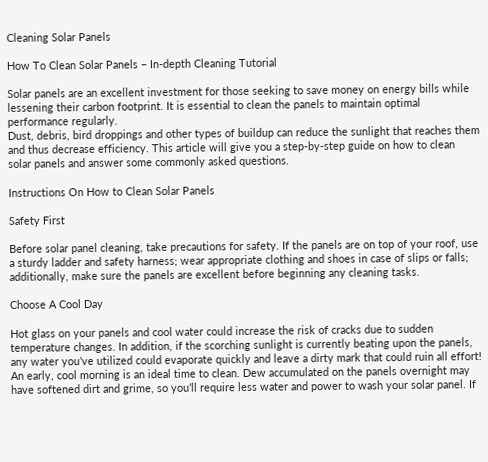Cleaning Solar Panels

How To Clean Solar Panels – In-depth Cleaning Tutorial

Solar panels are an excellent investment for those seeking to save money on energy bills while lessening their carbon footprint. It is essential to clean the panels to maintain optimal performance regularly.
Dust, debris, bird droppings and other types of buildup can reduce the sunlight that reaches them and thus decrease efficiency. This article will give you a step-by-step guide on how to clean solar panels and answer some commonly asked questions.

Instructions On How to Clean Solar Panels

Safety First

Before solar panel cleaning, take precautions for safety. If the panels are on top of your roof, use a sturdy ladder and safety harness; wear appropriate clothing and shoes in case of slips or falls; additionally, make sure the panels are excellent before beginning any cleaning tasks.

Choose A Cool Day

Hot glass on your panels and cool water could increase the risk of cracks due to sudden temperature changes. In addition, if the scorching sunlight is currently beating upon the panels, any water you’ve utilized could evaporate quickly and leave a dirty mark that could ruin all effort!
An early, cool morning is an ideal time to clean. Dew accumulated on the panels overnight may have softened dirt and grime, so you’ll require less water and power to wash your solar panel. If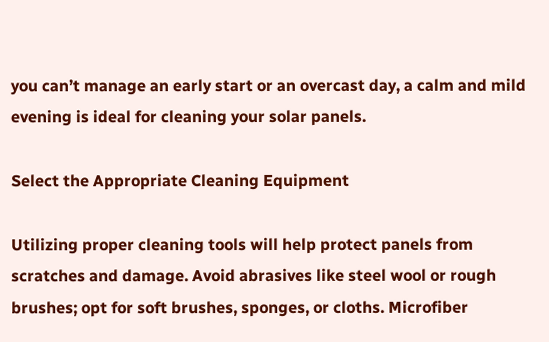you can’t manage an early start or an overcast day, a calm and mild evening is ideal for cleaning your solar panels.

Select the Appropriate Cleaning Equipment

Utilizing proper cleaning tools will help protect panels from scratches and damage. Avoid abrasives like steel wool or rough brushes; opt for soft brushes, sponges, or cloths. Microfiber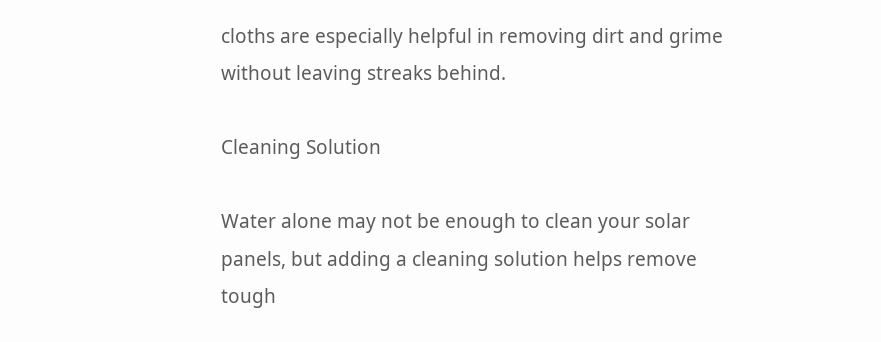cloths are especially helpful in removing dirt and grime without leaving streaks behind.

Cleaning Solution

Water alone may not be enough to clean your solar panels, but adding a cleaning solution helps remove tough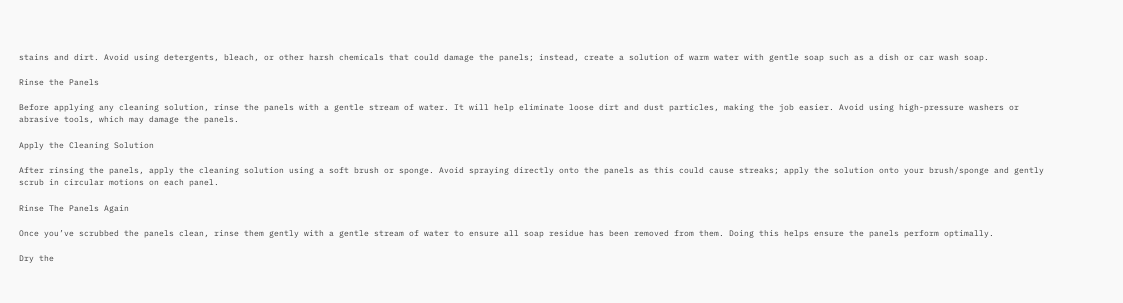stains and dirt. Avoid using detergents, bleach, or other harsh chemicals that could damage the panels; instead, create a solution of warm water with gentle soap such as a dish or car wash soap.

Rinse the Panels

Before applying any cleaning solution, rinse the panels with a gentle stream of water. It will help eliminate loose dirt and dust particles, making the job easier. Avoid using high-pressure washers or abrasive tools, which may damage the panels.

Apply the Cleaning Solution

After rinsing the panels, apply the cleaning solution using a soft brush or sponge. Avoid spraying directly onto the panels as this could cause streaks; apply the solution onto your brush/sponge and gently scrub in circular motions on each panel.

Rinse The Panels Again

Once you’ve scrubbed the panels clean, rinse them gently with a gentle stream of water to ensure all soap residue has been removed from them. Doing this helps ensure the panels perform optimally.

Dry the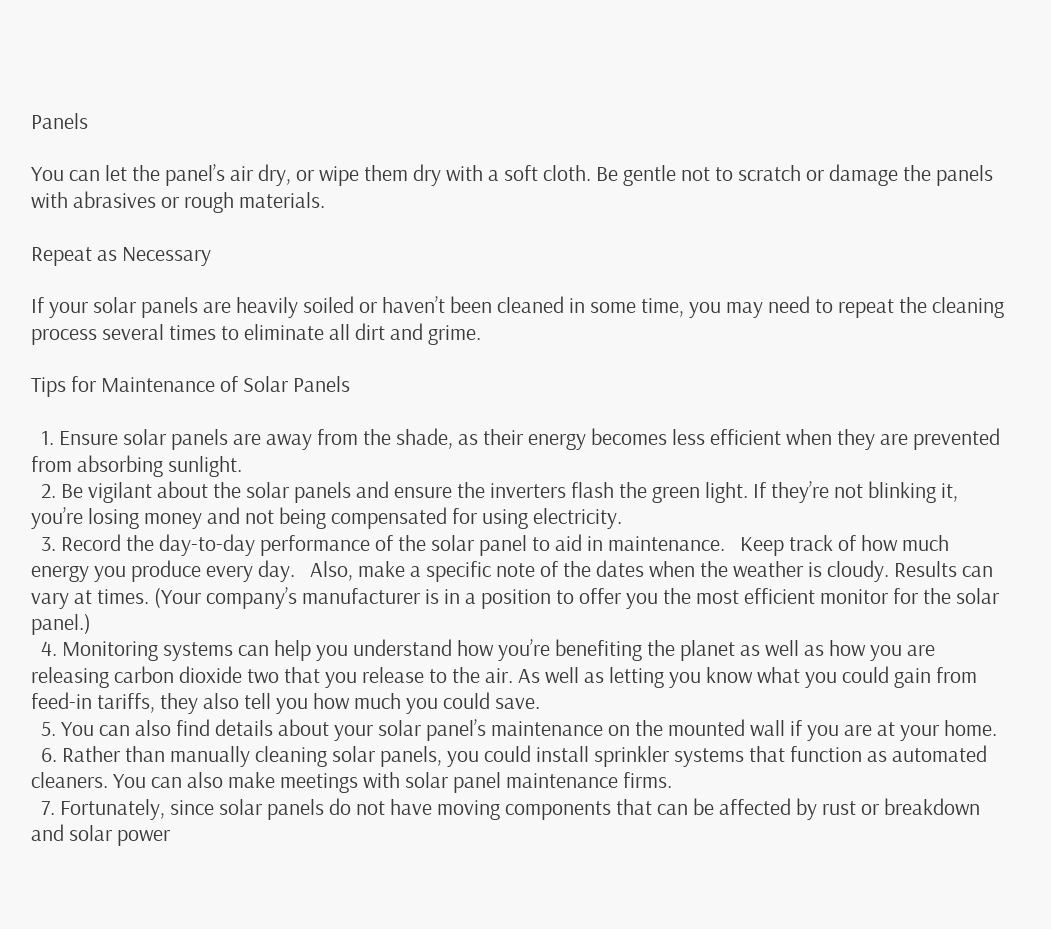Panels

You can let the panel’s air dry, or wipe them dry with a soft cloth. Be gentle not to scratch or damage the panels with abrasives or rough materials.

Repeat as Necessary

If your solar panels are heavily soiled or haven’t been cleaned in some time, you may need to repeat the cleaning process several times to eliminate all dirt and grime.

Tips for Maintenance of Solar Panels

  1. Ensure solar panels are away from the shade, as their energy becomes less efficient when they are prevented from absorbing sunlight.
  2. Be vigilant about the solar panels and ensure the inverters flash the green light. If they’re not blinking it, you’re losing money and not being compensated for using electricity.
  3. Record the day-to-day performance of the solar panel to aid in maintenance.   Keep track of how much energy you produce every day.   Also, make a specific note of the dates when the weather is cloudy. Results can vary at times. (Your company’s manufacturer is in a position to offer you the most efficient monitor for the solar panel.)
  4. Monitoring systems can help you understand how you’re benefiting the planet as well as how you are releasing carbon dioxide two that you release to the air. As well as letting you know what you could gain from feed-in tariffs, they also tell you how much you could save.
  5. You can also find details about your solar panel’s maintenance on the mounted wall if you are at your home.
  6. Rather than manually cleaning solar panels, you could install sprinkler systems that function as automated cleaners. You can also make meetings with solar panel maintenance firms.
  7. Fortunately, since solar panels do not have moving components that can be affected by rust or breakdown and solar power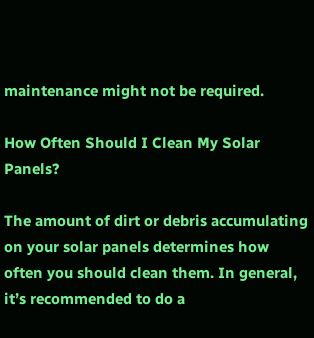maintenance might not be required.

How Often Should I Clean My Solar Panels?

The amount of dirt or debris accumulating on your solar panels determines how often you should clean them. In general, it’s recommended to do a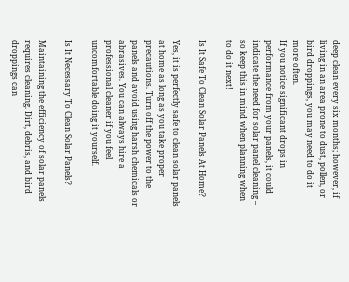deep clean every six months; however, if living in an area prone to dust, pollen, or bird droppings, you may need to do it more often.
If you notice significant drops in performance from your panels, it could indicate the need for solar panel cleaning – so keep this in mind when planning when to do it next!

Is It Safe To Clean Solar Panels At Home?

Yes, it is perfectly safe to clean solar panels at home as long as you take proper precautions. Turn off the power to the panels and avoid using harsh chemicals or abrasives. You can always hire a professional cleaner if you feel uncomfortable doing it yourself.

Is It Necessary To Clean Solar Panels?

Maintaining the efficiency of solar panels requires cleaning. Dirt, debris, and bird droppings can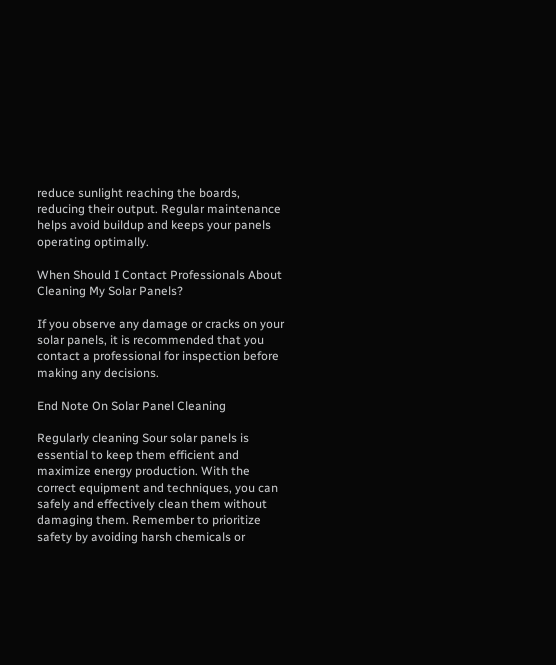reduce sunlight reaching the boards, reducing their output. Regular maintenance helps avoid buildup and keeps your panels operating optimally.

When Should I Contact Professionals About Cleaning My Solar Panels?

If you observe any damage or cracks on your solar panels, it is recommended that you contact a professional for inspection before making any decisions.

End Note On Solar Panel Cleaning

Regularly cleaning Sour solar panels is essential to keep them efficient and maximize energy production. With the correct equipment and techniques, you can safely and effectively clean them without damaging them. Remember to prioritize safety by avoiding harsh chemicals or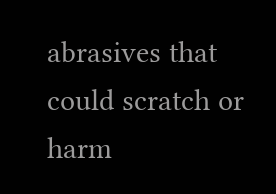abrasives that could scratch or harm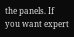the panels. If you want expert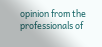opinion from the professionals of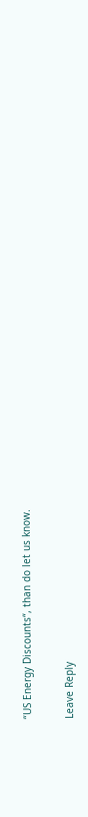“US Energy Discounts“, than do let us know.

Leave Reply